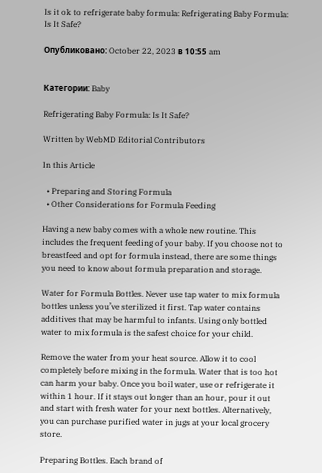Is it ok to refrigerate baby formula: Refrigerating Baby Formula: Is It Safe?

Опубликовано: October 22, 2023 в 10:55 am


Категории: Baby

Refrigerating Baby Formula: Is It Safe?

Written by WebMD Editorial Contributors

In this Article

  • Preparing and Storing Formula
  • Other Considerations for Formula Feeding

Having a new baby comes with a whole new routine. This includes the frequent feeding of your baby. If you choose not to breastfeed and opt for formula instead, there are some things you need to know about formula preparation and storage.

Water for Formula Bottles. Never use tap water to mix formula bottles unless you’ve sterilized it first. Tap water contains additives that may be harmful to infants. Using only bottled water to mix formula is the safest choice for your child.

Remove the water from your heat source. Allow it to cool completely before mixing in the formula. Water that is too hot can harm your baby. Once you boil water, use or refrigerate it within 1 hour. If it stays out longer than an hour, pour it out and start with fresh water for your next bottles. Alternatively, you can purchase purified water in jugs at your local grocery store.

Preparing Bottles. Each brand of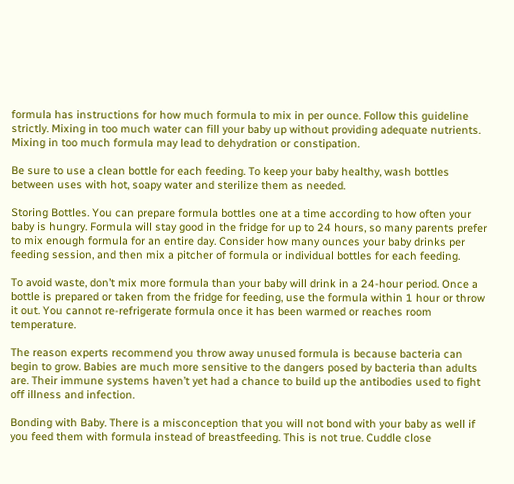formula has instructions for how much formula to mix in per ounce. Follow this guideline strictly. Mixing in too much water can fill your baby up without providing adequate nutrients. Mixing in too much formula may lead to dehydration or constipation.

Be sure to use a clean bottle for each feeding. To keep your baby healthy, wash bottles between uses with hot, soapy water and sterilize them as needed.

Storing Bottles. You can prepare formula bottles one at a time according to how often your baby is hungry. Formula will stay good in the fridge for up to 24 hours, so many parents prefer to mix enough formula for an entire day. Consider how many ounces your baby drinks per feeding session, and then mix a pitcher of formula or individual bottles for each feeding.

To avoid waste, don’t mix more formula than your baby will drink in a 24-hour period. Once a bottle is prepared or taken from the fridge for feeding, use the formula within 1 hour or throw it out. You cannot re-refrigerate formula once it has been warmed or reaches room temperature.

The reason experts recommend you throw away unused formula is because bacteria can begin to grow. Babies are much more sensitive to the dangers posed by bacteria than adults are. Their immune systems haven’t yet had a chance to build up the antibodies used to fight off illness and infection.

Bonding with Baby. There is a misconception that you will not bond with your baby as well if you feed them with formula instead of breastfeeding. This is not true. Cuddle close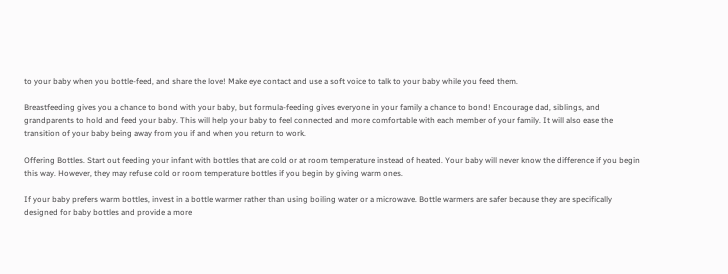to your baby when you bottle-feed, and share the love! Make eye contact and use a soft voice to talk to your baby while you feed them.

Breastfeeding gives you a chance to bond with your baby, but formula-feeding gives everyone in your family a chance to bond! Encourage dad, siblings, and grandparents to hold and feed your baby. This will help your baby to feel connected and more comfortable with each member of your family. It will also ease the transition of your baby being away from you if and when you return to work.

Offering Bottles. Start out feeding your infant with bottles that are cold or at room temperature instead of heated. Your baby will never know the difference if you begin this way. However, they may refuse cold or room temperature bottles if you begin by giving warm ones.

If your baby prefers warm bottles, invest in a bottle warmer rather than using boiling water or a microwave. Bottle warmers are safer because they are specifically designed for baby bottles and provide a more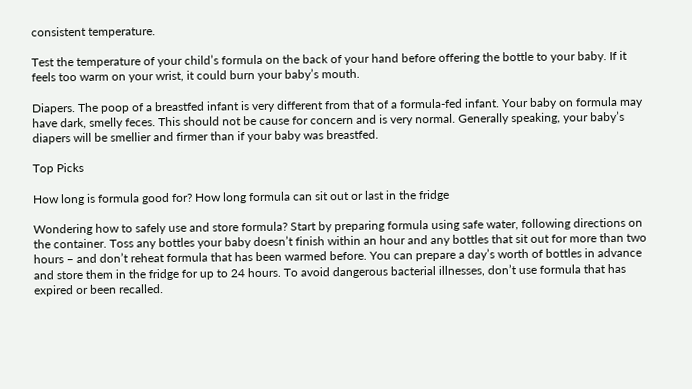consistent temperature.

Test the temperature of your child’s formula on the back of your hand before offering the bottle to your baby. If it feels too warm on your wrist, it could burn your baby’s mouth.

Diapers. The poop of a breastfed infant is very different from that of a formula-fed infant. Your baby on formula may have dark, smelly feces. This should not be cause for concern and is very normal. Generally speaking, your baby’s diapers will be smellier and firmer than if your baby was breastfed.

Top Picks

How long is formula good for? How long formula can sit out or last in the fridge

Wondering how to safely use and store formula? Start by preparing formula using safe water, following directions on the container. Toss any bottles your baby doesn’t finish within an hour and any bottles that sit out for more than two hours – and don’t reheat formula that has been warmed before. You can prepare a day’s worth of bottles in advance and store them in the fridge for up to 24 hours. To avoid dangerous bacterial illnesses, don’t use formula that has expired or been recalled.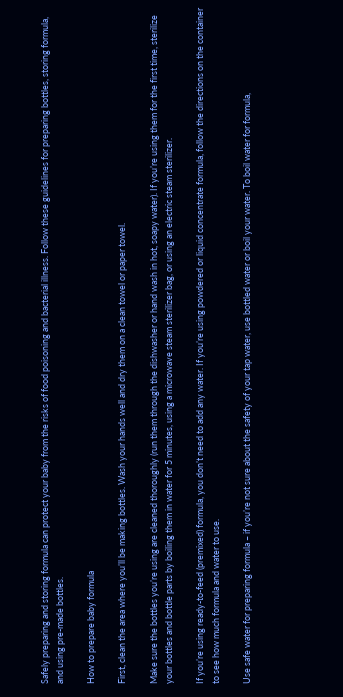Safely preparing and storing formula can protect your baby from the risks of food poisoning and bacterial illness. Follow these guidelines for preparing bottles, storing formula, and using pre-made bottles.

How to prepare baby formula

First, clean the area where you’ll be making bottles. Wash your hands well and dry them on a clean towel or paper towel.

Make sure the bottles you’re using are cleaned thoroughly (run them through the dishwasher or hand wash in hot, soapy water). If you’re using them for the first time, sterilize your bottles and bottle parts by boiling them in water for 5 minutes, using a microwave steam sterilizer bag, or using an electric steam sterilizer.

If you’re using ready-to-feed (premixed) formula, you don’t need to add any water. If you’re using powdered or liquid concentrate formula, follow the directions on the container to see how much formula and water to use.

Use safe water for preparing formula – if you’re not sure about the safety of your tap water, use bottled water or boil your water. To boil water for formula,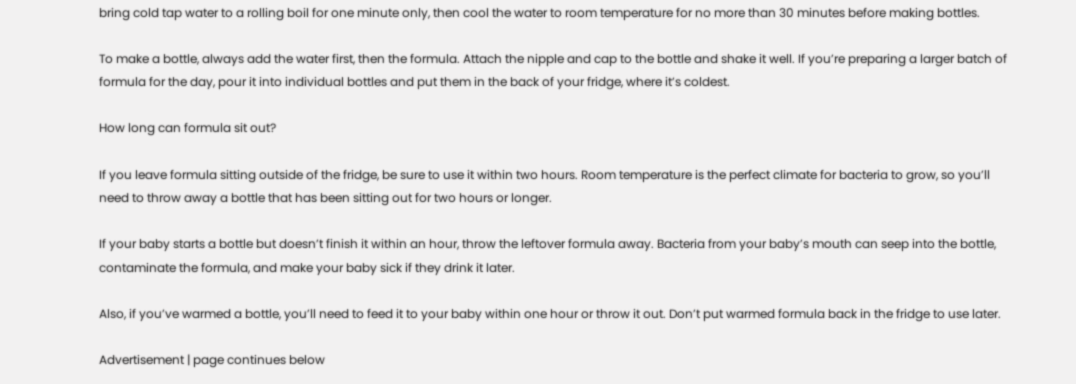bring cold tap water to a rolling boil for one minute only, then cool the water to room temperature for no more than 30 minutes before making bottles.

To make a bottle, always add the water first, then the formula. Attach the nipple and cap to the bottle and shake it well. If you’re preparing a larger batch of formula for the day, pour it into individual bottles and put them in the back of your fridge, where it’s coldest.

How long can formula sit out?

If you leave formula sitting outside of the fridge, be sure to use it within two hours. Room temperature is the perfect climate for bacteria to grow, so you’ll need to throw away a bottle that has been sitting out for two hours or longer.

If your baby starts a bottle but doesn’t finish it within an hour, throw the leftover formula away. Bacteria from your baby’s mouth can seep into the bottle, contaminate the formula, and make your baby sick if they drink it later.

Also, if you’ve warmed a bottle, you’ll need to feed it to your baby within one hour or throw it out. Don’t put warmed formula back in the fridge to use later.

Advertisement | page continues below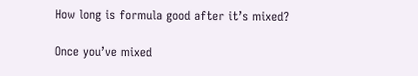How long is formula good after it’s mixed?

Once you’ve mixed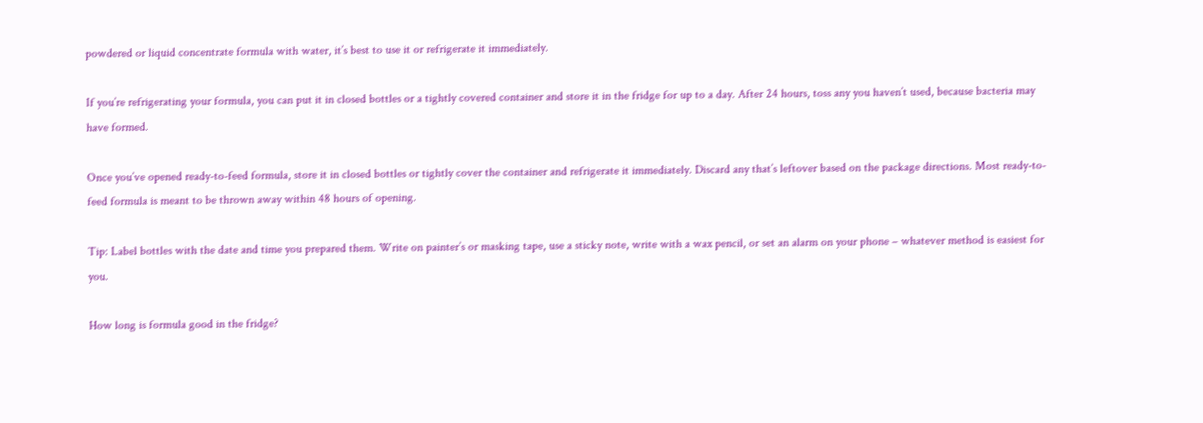powdered or liquid concentrate formula with water, it’s best to use it or refrigerate it immediately.

If you’re refrigerating your formula, you can put it in closed bottles or a tightly covered container and store it in the fridge for up to a day. After 24 hours, toss any you haven’t used, because bacteria may have formed.

Once you’ve opened ready-to-feed formula, store it in closed bottles or tightly cover the container and refrigerate it immediately. Discard any that’s leftover based on the package directions. Most ready-to-feed formula is meant to be thrown away within 48 hours of opening.

Tip: Label bottles with the date and time you prepared them. Write on painter’s or masking tape, use a sticky note, write with a wax pencil, or set an alarm on your phone – whatever method is easiest for you.

How long is formula good in the fridge?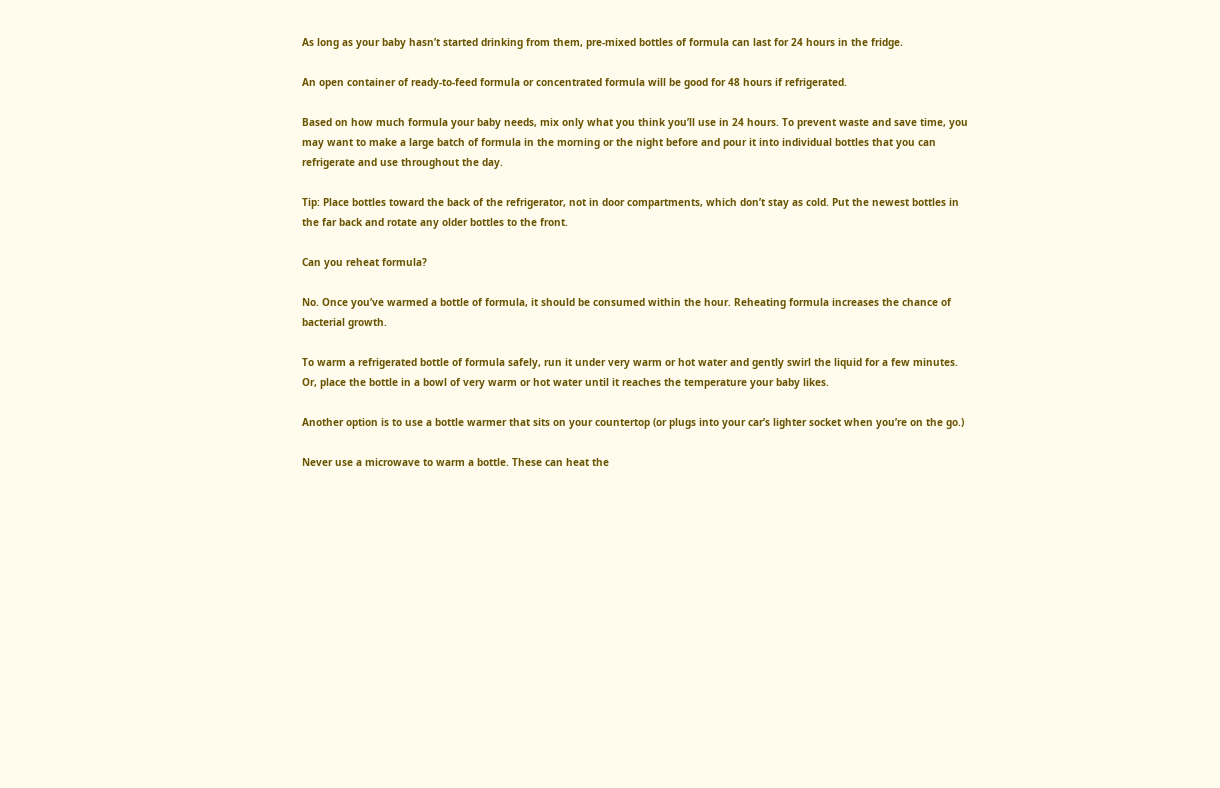As long as your baby hasn’t started drinking from them, pre-mixed bottles of formula can last for 24 hours in the fridge.

An open container of ready-to-feed formula or concentrated formula will be good for 48 hours if refrigerated.

Based on how much formula your baby needs, mix only what you think you’ll use in 24 hours. To prevent waste and save time, you may want to make a large batch of formula in the morning or the night before and pour it into individual bottles that you can refrigerate and use throughout the day.

Tip: Place bottles toward the back of the refrigerator, not in door compartments, which don’t stay as cold. Put the newest bottles in the far back and rotate any older bottles to the front.

Can you reheat formula?

No. Once you’ve warmed a bottle of formula, it should be consumed within the hour. Reheating formula increases the chance of bacterial growth.

To warm a refrigerated bottle of formula safely, run it under very warm or hot water and gently swirl the liquid for a few minutes. Or, place the bottle in a bowl of very warm or hot water until it reaches the temperature your baby likes.

Another option is to use a bottle warmer that sits on your countertop (or plugs into your car’s lighter socket when you’re on the go.)

Never use a microwave to warm a bottle. These can heat the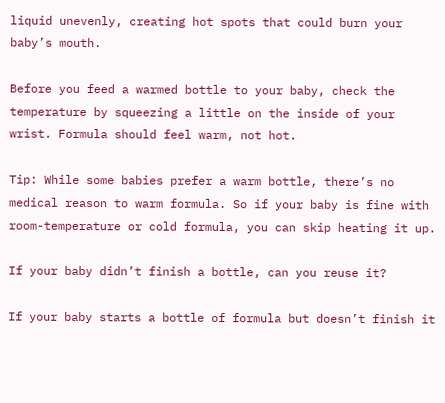liquid unevenly, creating hot spots that could burn your baby’s mouth.

Before you feed a warmed bottle to your baby, check the temperature by squeezing a little on the inside of your wrist. Formula should feel warm, not hot.

Tip: While some babies prefer a warm bottle, there’s no medical reason to warm formula. So if your baby is fine with room-temperature or cold formula, you can skip heating it up.

If your baby didn’t finish a bottle, can you reuse it?

If your baby starts a bottle of formula but doesn’t finish it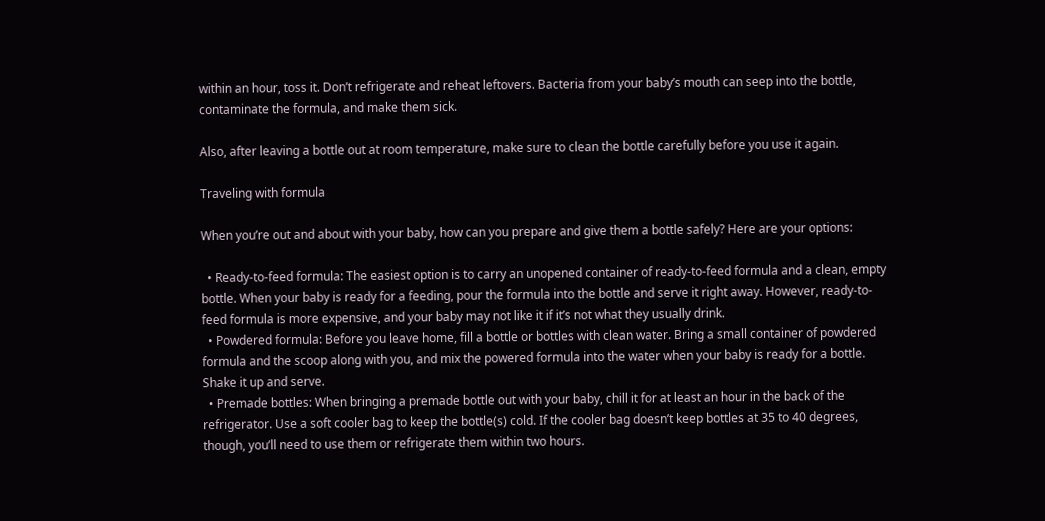within an hour, toss it. Don’t refrigerate and reheat leftovers. Bacteria from your baby’s mouth can seep into the bottle, contaminate the formula, and make them sick.

Also, after leaving a bottle out at room temperature, make sure to clean the bottle carefully before you use it again.

Traveling with formula

When you’re out and about with your baby, how can you prepare and give them a bottle safely? Here are your options:

  • Ready-to-feed formula: The easiest option is to carry an unopened container of ready-to-feed formula and a clean, empty bottle. When your baby is ready for a feeding, pour the formula into the bottle and serve it right away. However, ready-to-feed formula is more expensive, and your baby may not like it if it’s not what they usually drink.
  • Powdered formula: Before you leave home, fill a bottle or bottles with clean water. Bring a small container of powdered formula and the scoop along with you, and mix the powered formula into the water when your baby is ready for a bottle. Shake it up and serve.
  • Premade bottles: When bringing a premade bottle out with your baby, chill it for at least an hour in the back of the refrigerator. Use a soft cooler bag to keep the bottle(s) cold. If the cooler bag doesn’t keep bottles at 35 to 40 degrees, though, you’ll need to use them or refrigerate them within two hours.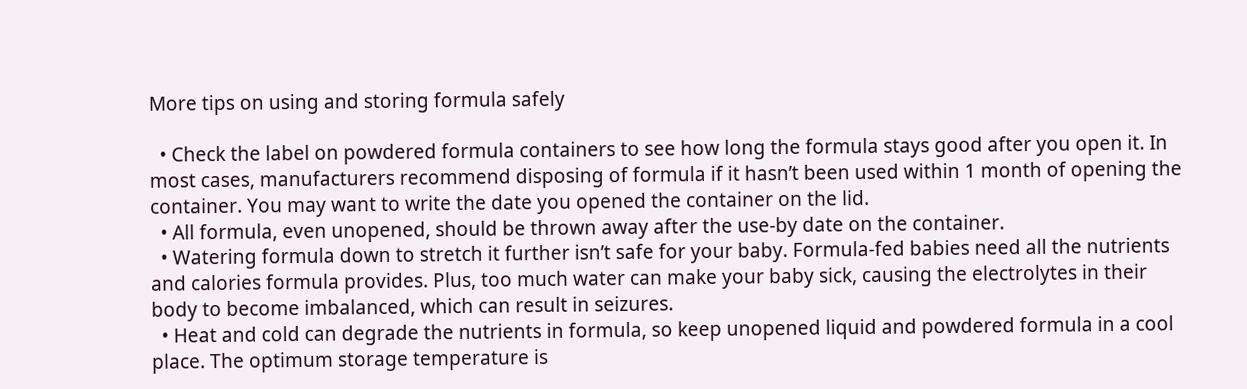More tips on using and storing formula safely

  • Check the label on powdered formula containers to see how long the formula stays good after you open it. In most cases, manufacturers recommend disposing of formula if it hasn’t been used within 1 month of opening the container. You may want to write the date you opened the container on the lid.
  • All formula, even unopened, should be thrown away after the use-by date on the container.
  • Watering formula down to stretch it further isn’t safe for your baby. Formula-fed babies need all the nutrients and calories formula provides. Plus, too much water can make your baby sick, causing the electrolytes in their body to become imbalanced, which can result in seizures.
  • Heat and cold can degrade the nutrients in formula, so keep unopened liquid and powdered formula in a cool place. The optimum storage temperature is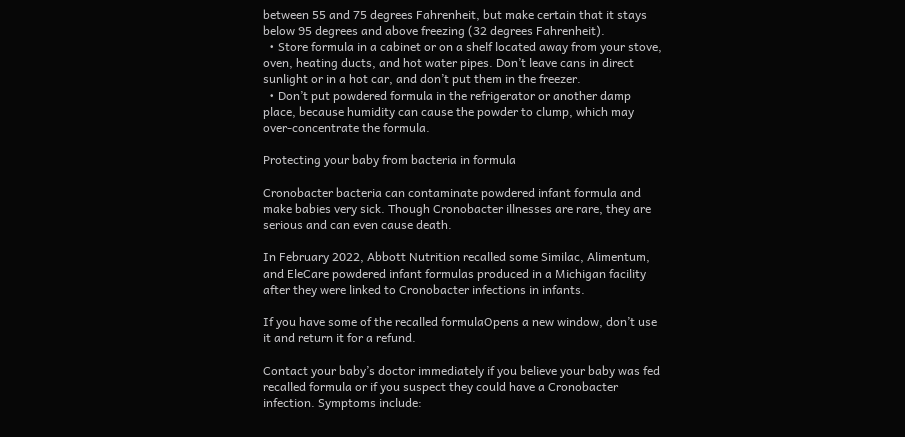between 55 and 75 degrees Fahrenheit, but make certain that it stays below 95 degrees and above freezing (32 degrees Fahrenheit).
  • Store formula in a cabinet or on a shelf located away from your stove, oven, heating ducts, and hot water pipes. Don’t leave cans in direct sunlight or in a hot car, and don’t put them in the freezer.
  • Don’t put powdered formula in the refrigerator or another damp place, because humidity can cause the powder to clump, which may over-concentrate the formula.

Protecting your baby from bacteria in formula

Cronobacter bacteria can contaminate powdered infant formula and make babies very sick. Though Cronobacter illnesses are rare, they are serious and can even cause death.

In February 2022, Abbott Nutrition recalled some Similac, Alimentum, and EleCare powdered infant formulas produced in a Michigan facility after they were linked to Cronobacter infections in infants.

If you have some of the recalled formulaOpens a new window, don’t use it and return it for a refund.

Contact your baby’s doctor immediately if you believe your baby was fed recalled formula or if you suspect they could have a Cronobacter infection. Symptoms include: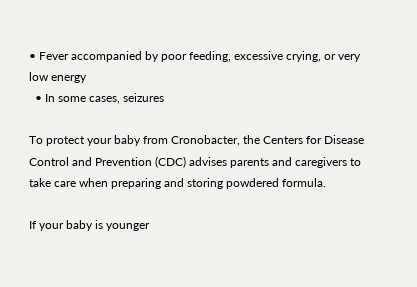• Fever accompanied by poor feeding, excessive crying, or very low energy
  • In some cases, seizures

To protect your baby from Cronobacter, the Centers for Disease Control and Prevention (CDC) advises parents and caregivers to take care when preparing and storing powdered formula.

If your baby is younger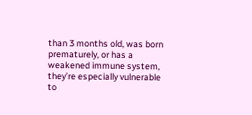than 3 months old, was born prematurely, or has a weakened immune system, they’re especially vulnerable to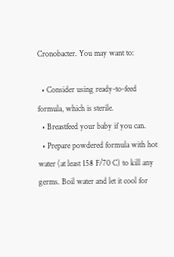Cronobacter. You may want to:

  • Consider using ready-to-feed formula, which is sterile.
  • Breastfeed your baby if you can.
  • Prepare powdered formula with hot water (at least 158 F/70 C) to kill any germs. Boil water and let it cool for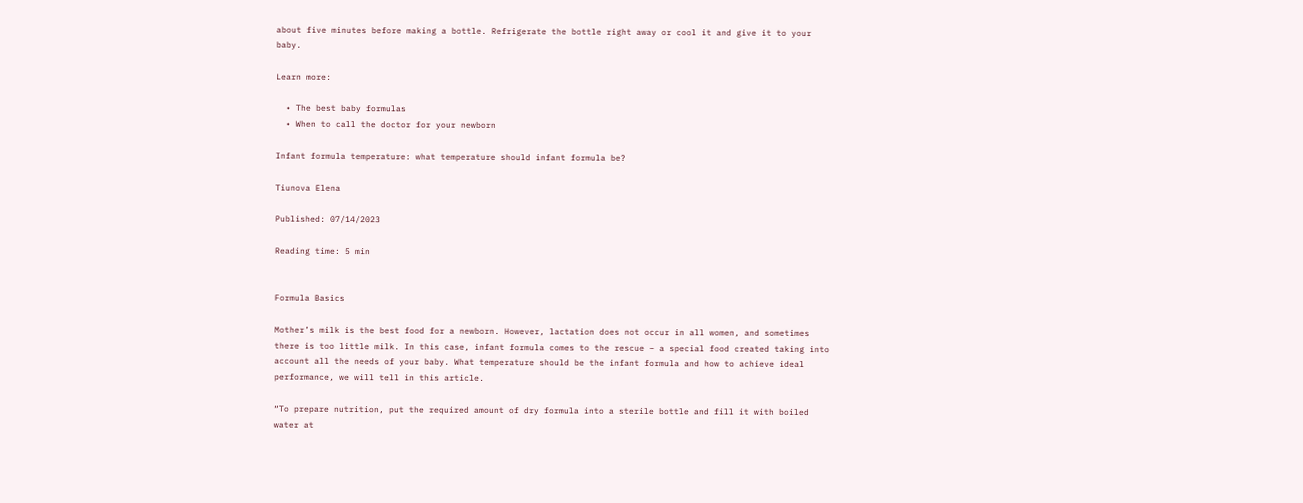about five minutes before making a bottle. Refrigerate the bottle right away or cool it and give it to your baby.

Learn more:

  • The best baby formulas
  • When to call the doctor for your newborn

Infant formula temperature: what temperature should infant formula be?

Tiunova Elena

Published: 07/14/2023

Reading time: 5 min


Formula Basics

Mother’s milk is the best food for a newborn. However, lactation does not occur in all women, and sometimes there is too little milk. In this case, infant formula comes to the rescue – a special food created taking into account all the needs of your baby. What temperature should be the infant formula and how to achieve ideal performance, we will tell in this article.

“To prepare nutrition, put the required amount of dry formula into a sterile bottle and fill it with boiled water at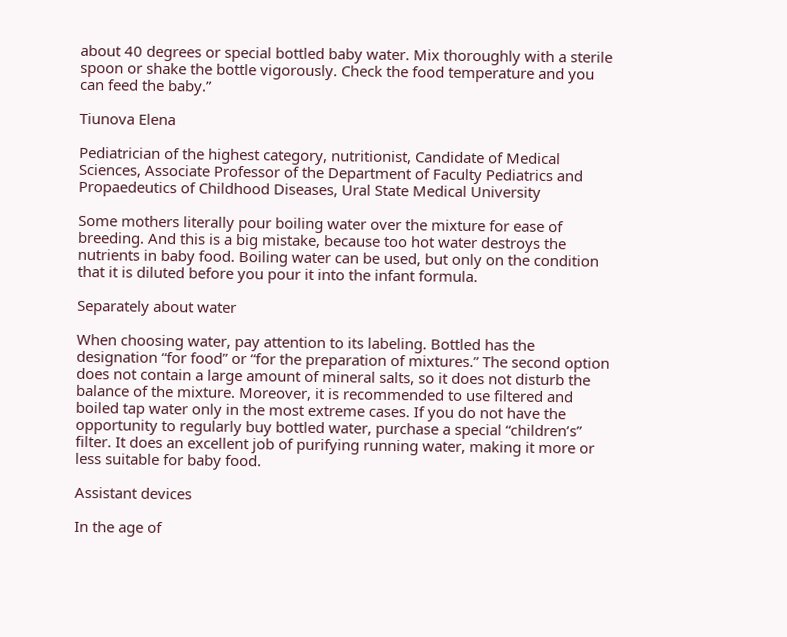about 40 degrees or special bottled baby water. Mix thoroughly with a sterile spoon or shake the bottle vigorously. Check the food temperature and you can feed the baby.”

Tiunova Elena

Pediatrician of the highest category, nutritionist, Candidate of Medical Sciences, Associate Professor of the Department of Faculty Pediatrics and Propaedeutics of Childhood Diseases, Ural State Medical University

Some mothers literally pour boiling water over the mixture for ease of breeding. And this is a big mistake, because too hot water destroys the nutrients in baby food. Boiling water can be used, but only on the condition that it is diluted before you pour it into the infant formula.

Separately about water

When choosing water, pay attention to its labeling. Bottled has the designation “for food” or “for the preparation of mixtures.” The second option does not contain a large amount of mineral salts, so it does not disturb the balance of the mixture. Moreover, it is recommended to use filtered and boiled tap water only in the most extreme cases. If you do not have the opportunity to regularly buy bottled water, purchase a special “children’s” filter. It does an excellent job of purifying running water, making it more or less suitable for baby food.

Assistant devices

In the age of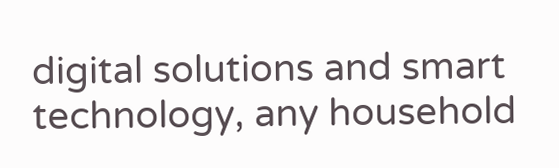digital solutions and smart technology, any household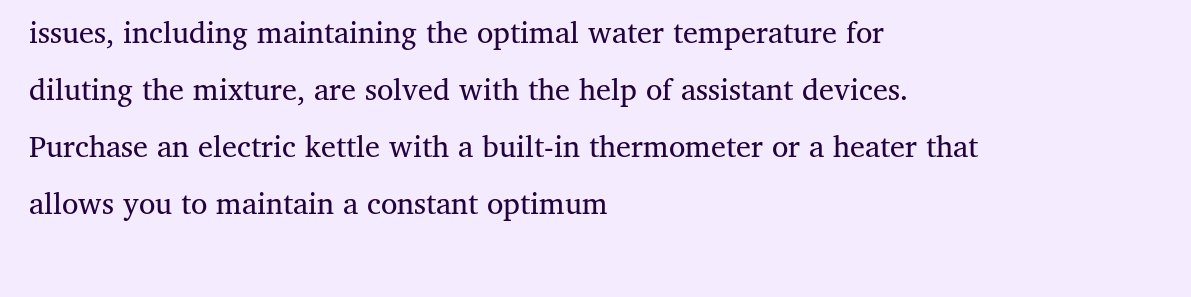issues, including maintaining the optimal water temperature for diluting the mixture, are solved with the help of assistant devices. Purchase an electric kettle with a built-in thermometer or a heater that allows you to maintain a constant optimum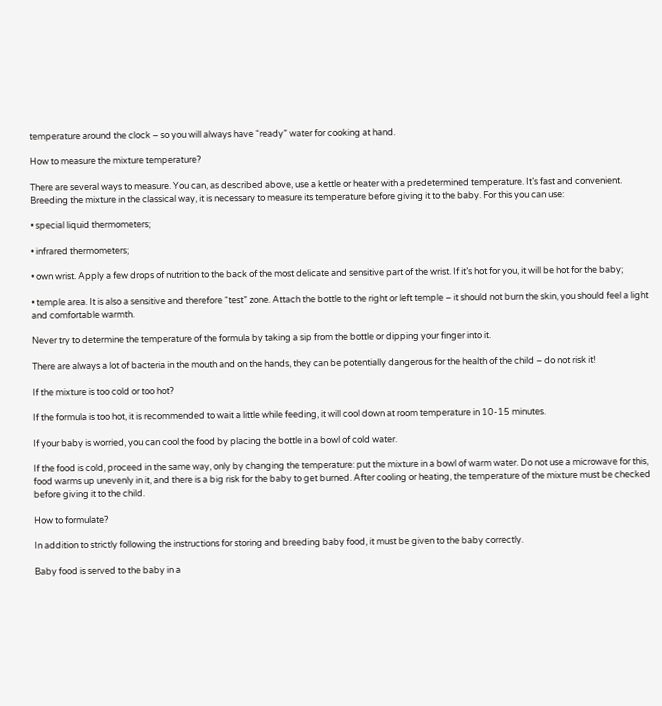temperature around the clock – so you will always have “ready” water for cooking at hand.

How to measure the mixture temperature?

There are several ways to measure. You can, as described above, use a kettle or heater with a predetermined temperature. It’s fast and convenient. Breeding the mixture in the classical way, it is necessary to measure its temperature before giving it to the baby. For this you can use:

• special liquid thermometers;

• infrared thermometers;

• own wrist. Apply a few drops of nutrition to the back of the most delicate and sensitive part of the wrist. If it’s hot for you, it will be hot for the baby;

• temple area. It is also a sensitive and therefore “test” zone. Attach the bottle to the right or left temple – it should not burn the skin, you should feel a light and comfortable warmth.

Never try to determine the temperature of the formula by taking a sip from the bottle or dipping your finger into it.

There are always a lot of bacteria in the mouth and on the hands, they can be potentially dangerous for the health of the child – do not risk it!

If the mixture is too cold or too hot?

If the formula is too hot, it is recommended to wait a little while feeding, it will cool down at room temperature in 10-15 minutes.

If your baby is worried, you can cool the food by placing the bottle in a bowl of cold water.

If the food is cold, proceed in the same way, only by changing the temperature: put the mixture in a bowl of warm water. Do not use a microwave for this, food warms up unevenly in it, and there is a big risk for the baby to get burned. After cooling or heating, the temperature of the mixture must be checked before giving it to the child.

How to formulate?

In addition to strictly following the instructions for storing and breeding baby food, it must be given to the baby correctly.

Baby food is served to the baby in a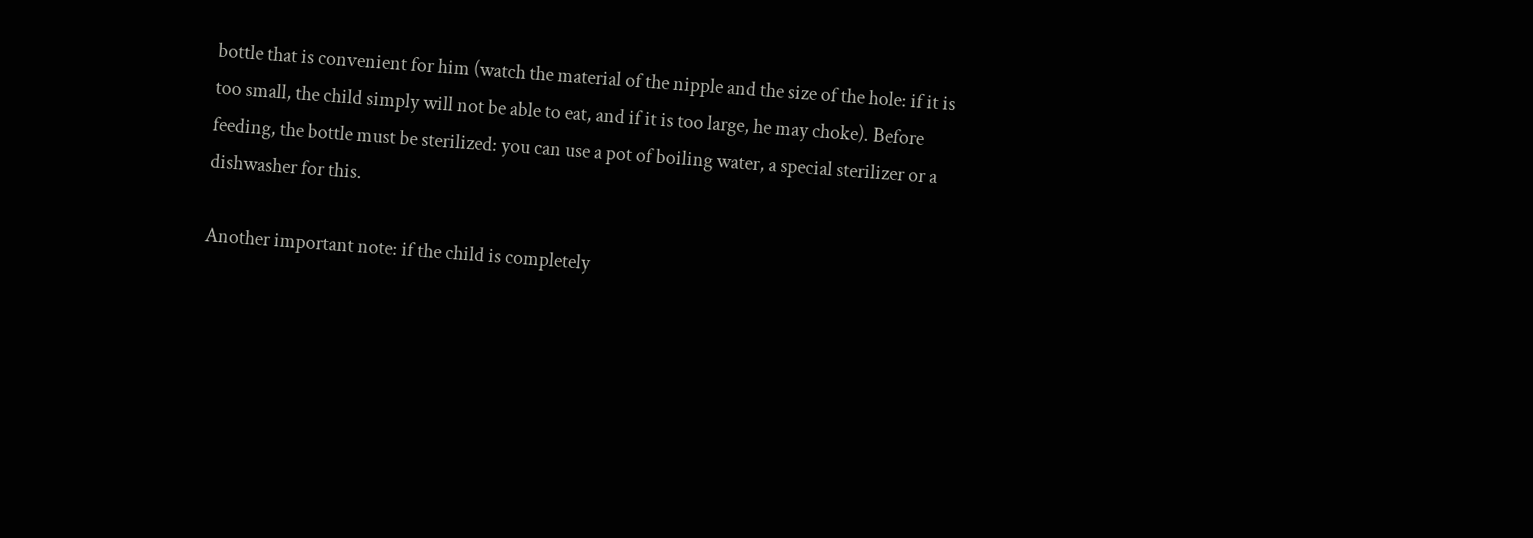bottle that is convenient for him (watch the material of the nipple and the size of the hole: if it is too small, the child simply will not be able to eat, and if it is too large, he may choke). Before feeding, the bottle must be sterilized: you can use a pot of boiling water, a special sterilizer or a dishwasher for this.

Another important note: if the child is completely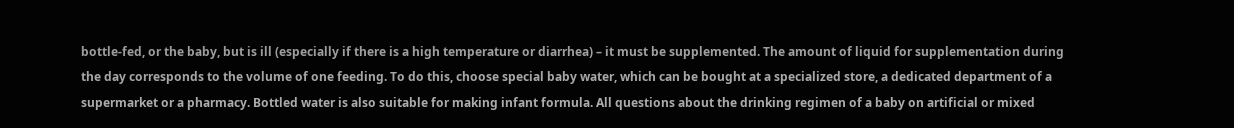bottle-fed, or the baby, but is ill (especially if there is a high temperature or diarrhea) – it must be supplemented. The amount of liquid for supplementation during the day corresponds to the volume of one feeding. To do this, choose special baby water, which can be bought at a specialized store, a dedicated department of a supermarket or a pharmacy. Bottled water is also suitable for making infant formula. All questions about the drinking regimen of a baby on artificial or mixed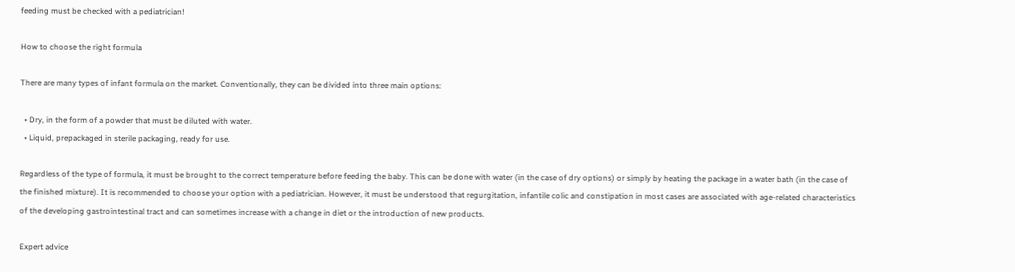feeding must be checked with a pediatrician!

How to choose the right formula

There are many types of infant formula on the market. Conventionally, they can be divided into three main options:

  • Dry, in the form of a powder that must be diluted with water.
  • Liquid, prepackaged in sterile packaging, ready for use.

Regardless of the type of formula, it must be brought to the correct temperature before feeding the baby. This can be done with water (in the case of dry options) or simply by heating the package in a water bath (in the case of the finished mixture). It is recommended to choose your option with a pediatrician. However, it must be understood that regurgitation, infantile colic and constipation in most cases are associated with age-related characteristics of the developing gastrointestinal tract and can sometimes increase with a change in diet or the introduction of new products.

Expert advice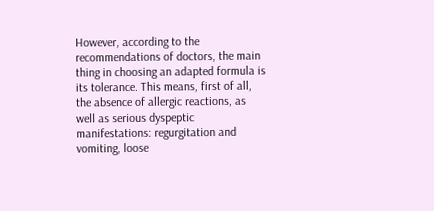However, according to the recommendations of doctors, the main thing in choosing an adapted formula is its tolerance. This means, first of all, the absence of allergic reactions, as well as serious dyspeptic manifestations: regurgitation and vomiting, loose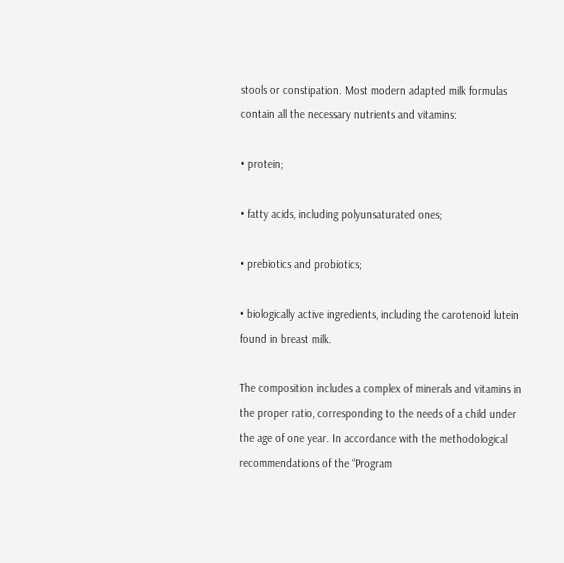stools or constipation. Most modern adapted milk formulas contain all the necessary nutrients and vitamins:

• protein;

• fatty acids, including polyunsaturated ones;

• prebiotics and probiotics;

• biologically active ingredients, including the carotenoid lutein found in breast milk.

The composition includes a complex of minerals and vitamins in the proper ratio, corresponding to the needs of a child under the age of one year. In accordance with the methodological recommendations of the “Program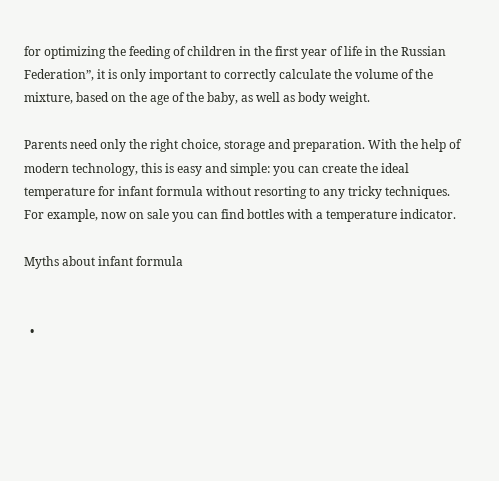for optimizing the feeding of children in the first year of life in the Russian Federation”, it is only important to correctly calculate the volume of the mixture, based on the age of the baby, as well as body weight.

Parents need only the right choice, storage and preparation. With the help of modern technology, this is easy and simple: you can create the ideal temperature for infant formula without resorting to any tricky techniques. For example, now on sale you can find bottles with a temperature indicator.

Myths about infant formula


  •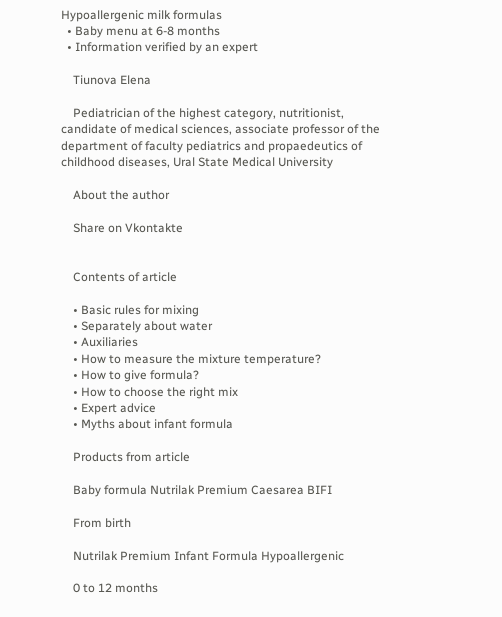Hypoallergenic milk formulas
  • Baby menu at 6-8 months
  • Information verified by an expert

    Tiunova Elena

    Pediatrician of the highest category, nutritionist, candidate of medical sciences, associate professor of the department of faculty pediatrics and propaedeutics of childhood diseases, Ural State Medical University

    About the author

    Share on Vkontakte


    Contents of article

    • Basic rules for mixing
    • Separately about water
    • Auxiliaries
    • How to measure the mixture temperature?
    • How to give formula?
    • How to choose the right mix
    • Expert advice
    • Myths about infant formula

    Products from article

    Baby formula Nutrilak Premium Caesarea BIFI

    From birth

    Nutrilak Premium Infant Formula Hypoallergenic

    0 to 12 months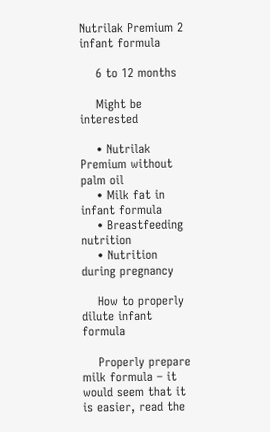Nutrilak Premium 2 infant formula

    6 to 12 months

    Might be interested

    • Nutrilak Premium without palm oil
    • Milk fat in infant formula
    • Breastfeeding nutrition
    • Nutrition during pregnancy

    How to properly dilute infant formula

    Properly prepare milk formula – it would seem that it is easier, read the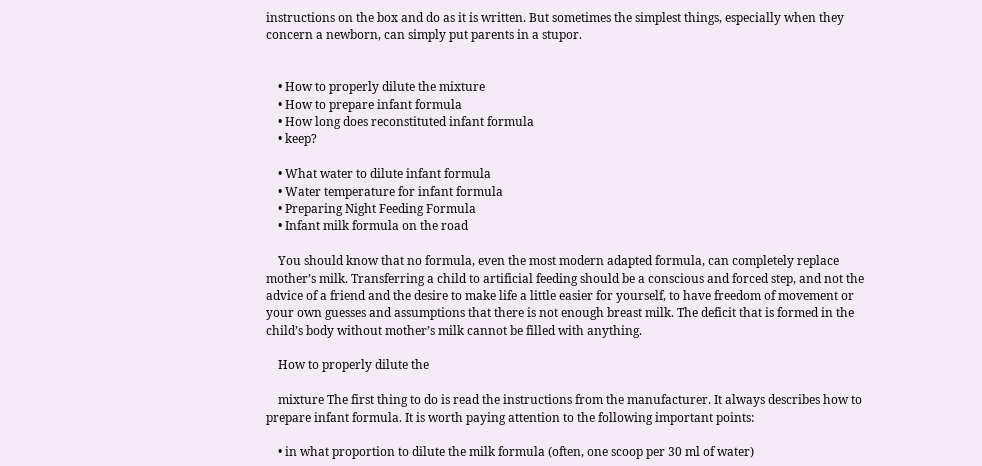instructions on the box and do as it is written. But sometimes the simplest things, especially when they concern a newborn, can simply put parents in a stupor.


    • How to properly dilute the mixture
    • How to prepare infant formula
    • How long does reconstituted infant formula
    • keep?

    • What water to dilute infant formula
    • Water temperature for infant formula
    • Preparing Night Feeding Formula
    • Infant milk formula on the road

    You should know that no formula, even the most modern adapted formula, can completely replace mother’s milk. Transferring a child to artificial feeding should be a conscious and forced step, and not the advice of a friend and the desire to make life a little easier for yourself, to have freedom of movement or your own guesses and assumptions that there is not enough breast milk. The deficit that is formed in the child’s body without mother’s milk cannot be filled with anything.

    How to properly dilute the

    mixture The first thing to do is read the instructions from the manufacturer. It always describes how to prepare infant formula. It is worth paying attention to the following important points:

    • in what proportion to dilute the milk formula (often, one scoop per 30 ml of water)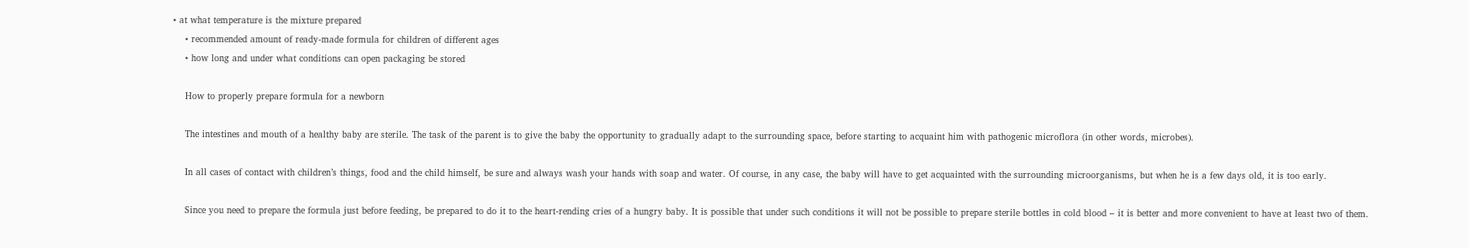• at what temperature is the mixture prepared
    • recommended amount of ready-made formula for children of different ages
    • how long and under what conditions can open packaging be stored

    How to properly prepare formula for a newborn

    The intestines and mouth of a healthy baby are sterile. The task of the parent is to give the baby the opportunity to gradually adapt to the surrounding space, before starting to acquaint him with pathogenic microflora (in other words, microbes).

    In all cases of contact with children’s things, food and the child himself, be sure and always wash your hands with soap and water. Of course, in any case, the baby will have to get acquainted with the surrounding microorganisms, but when he is a few days old, it is too early.

    Since you need to prepare the formula just before feeding, be prepared to do it to the heart-rending cries of a hungry baby. It is possible that under such conditions it will not be possible to prepare sterile bottles in cold blood – it is better and more convenient to have at least two of them.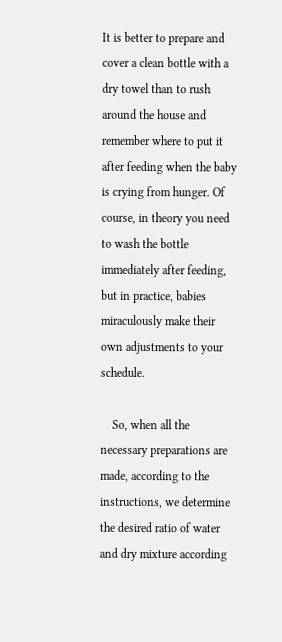It is better to prepare and cover a clean bottle with a dry towel than to rush around the house and remember where to put it after feeding when the baby is crying from hunger. Of course, in theory you need to wash the bottle immediately after feeding, but in practice, babies miraculously make their own adjustments to your schedule.

    So, when all the necessary preparations are made, according to the instructions, we determine the desired ratio of water and dry mixture according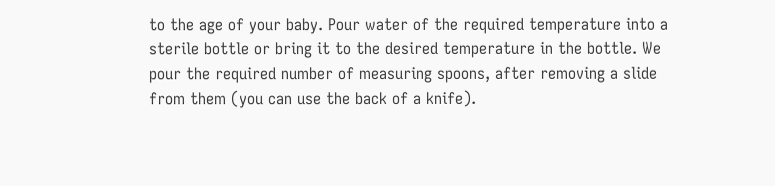to the age of your baby. Pour water of the required temperature into a sterile bottle or bring it to the desired temperature in the bottle. We pour the required number of measuring spoons, after removing a slide from them (you can use the back of a knife).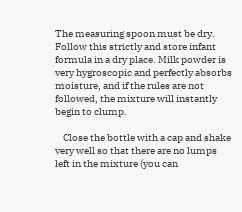The measuring spoon must be dry. Follow this strictly and store infant formula in a dry place. Milk powder is very hygroscopic and perfectly absorbs moisture, and if the rules are not followed, the mixture will instantly begin to clump.

    Close the bottle with a cap and shake very well so that there are no lumps left in the mixture (you can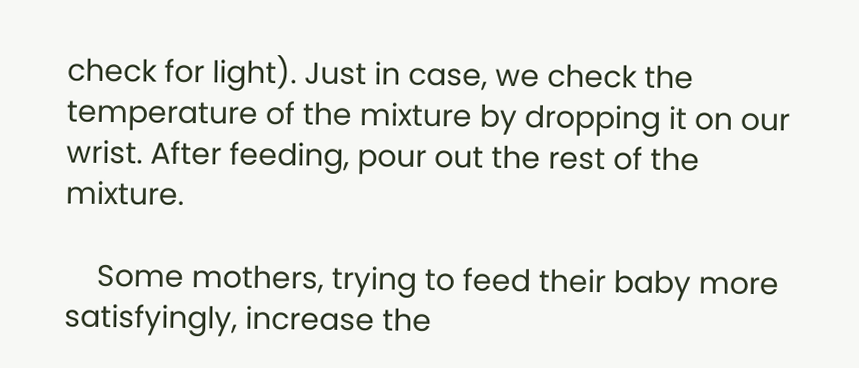check for light). Just in case, we check the temperature of the mixture by dropping it on our wrist. After feeding, pour out the rest of the mixture.

    Some mothers, trying to feed their baby more satisfyingly, increase the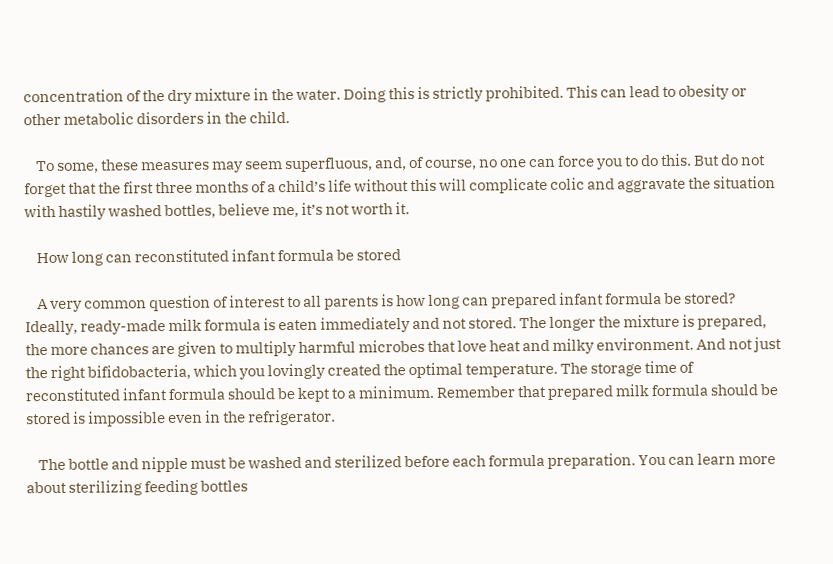concentration of the dry mixture in the water. Doing this is strictly prohibited. This can lead to obesity or other metabolic disorders in the child.

    To some, these measures may seem superfluous, and, of course, no one can force you to do this. But do not forget that the first three months of a child’s life without this will complicate colic and aggravate the situation with hastily washed bottles, believe me, it’s not worth it.

    How long can reconstituted infant formula be stored

    A very common question of interest to all parents is how long can prepared infant formula be stored? Ideally, ready-made milk formula is eaten immediately and not stored. The longer the mixture is prepared, the more chances are given to multiply harmful microbes that love heat and milky environment. And not just the right bifidobacteria, which you lovingly created the optimal temperature. The storage time of reconstituted infant formula should be kept to a minimum. Remember that prepared milk formula should be stored is impossible even in the refrigerator.

    The bottle and nipple must be washed and sterilized before each formula preparation. You can learn more about sterilizing feeding bottles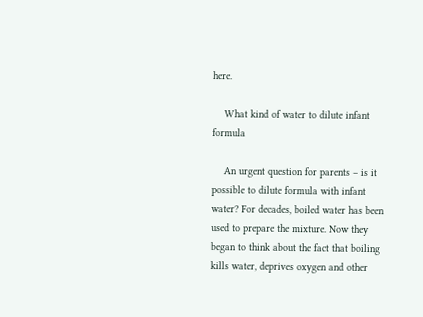here.

    What kind of water to dilute infant formula

    An urgent question for parents – is it possible to dilute formula with infant water? For decades, boiled water has been used to prepare the mixture. Now they began to think about the fact that boiling kills water, deprives oxygen and other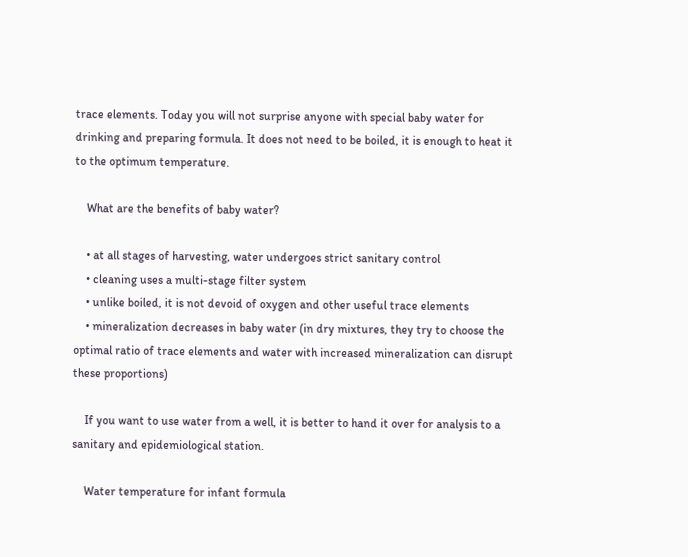trace elements. Today you will not surprise anyone with special baby water for drinking and preparing formula. It does not need to be boiled, it is enough to heat it to the optimum temperature.

    What are the benefits of baby water?

    • at all stages of harvesting, water undergoes strict sanitary control
    • cleaning uses a multi-stage filter system
    • unlike boiled, it is not devoid of oxygen and other useful trace elements
    • mineralization decreases in baby water (in dry mixtures, they try to choose the optimal ratio of trace elements and water with increased mineralization can disrupt these proportions)

    If you want to use water from a well, it is better to hand it over for analysis to a sanitary and epidemiological station.

    Water temperature for infant formula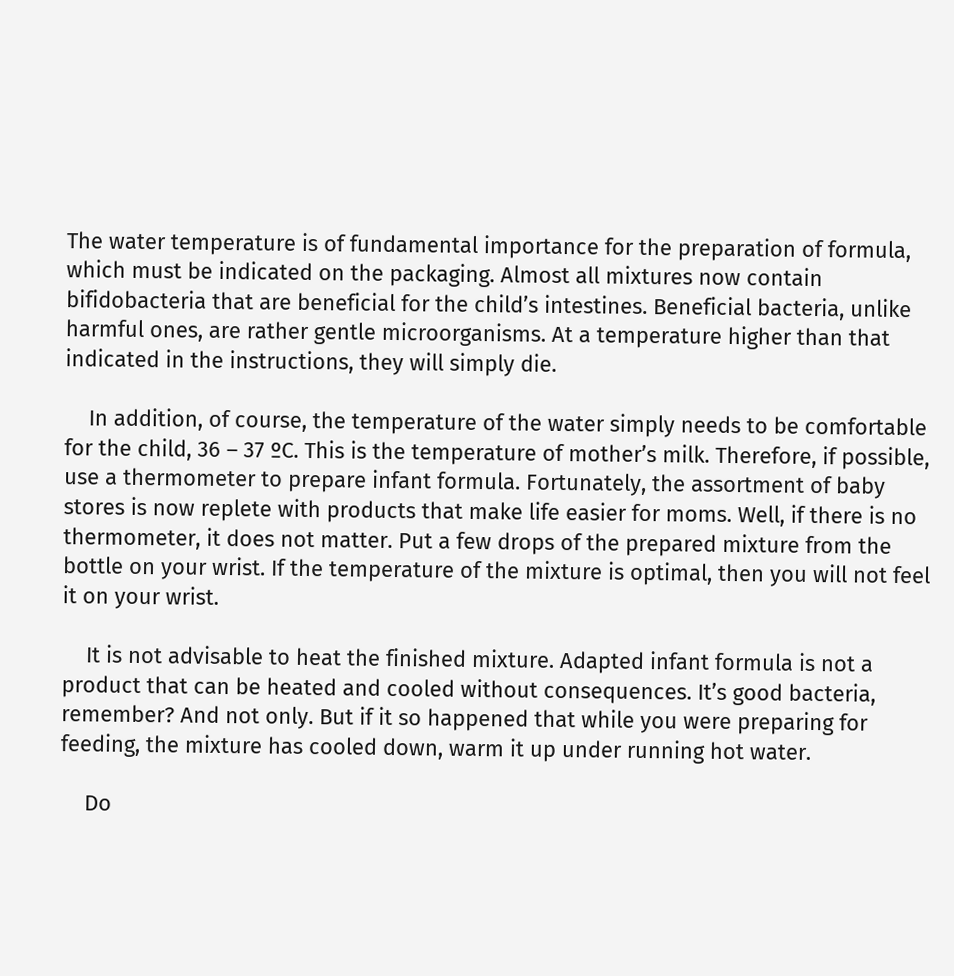The water temperature is of fundamental importance for the preparation of formula, which must be indicated on the packaging. Almost all mixtures now contain bifidobacteria that are beneficial for the child’s intestines. Beneficial bacteria, unlike harmful ones, are rather gentle microorganisms. At a temperature higher than that indicated in the instructions, they will simply die.

    In addition, of course, the temperature of the water simply needs to be comfortable for the child, 36 – 37 ºC. This is the temperature of mother’s milk. Therefore, if possible, use a thermometer to prepare infant formula. Fortunately, the assortment of baby stores is now replete with products that make life easier for moms. Well, if there is no thermometer, it does not matter. Put a few drops of the prepared mixture from the bottle on your wrist. If the temperature of the mixture is optimal, then you will not feel it on your wrist.

    It is not advisable to heat the finished mixture. Adapted infant formula is not a product that can be heated and cooled without consequences. It’s good bacteria, remember? And not only. But if it so happened that while you were preparing for feeding, the mixture has cooled down, warm it up under running hot water.

    Do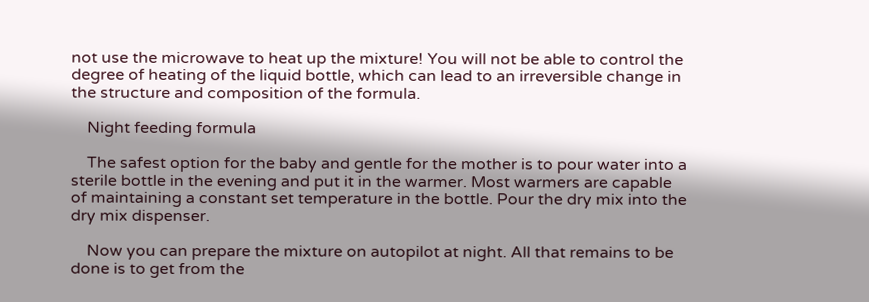not use the microwave to heat up the mixture! You will not be able to control the degree of heating of the liquid bottle, which can lead to an irreversible change in the structure and composition of the formula.

    Night feeding formula

    The safest option for the baby and gentle for the mother is to pour water into a sterile bottle in the evening and put it in the warmer. Most warmers are capable of maintaining a constant set temperature in the bottle. Pour the dry mix into the dry mix dispenser.

    Now you can prepare the mixture on autopilot at night. All that remains to be done is to get from the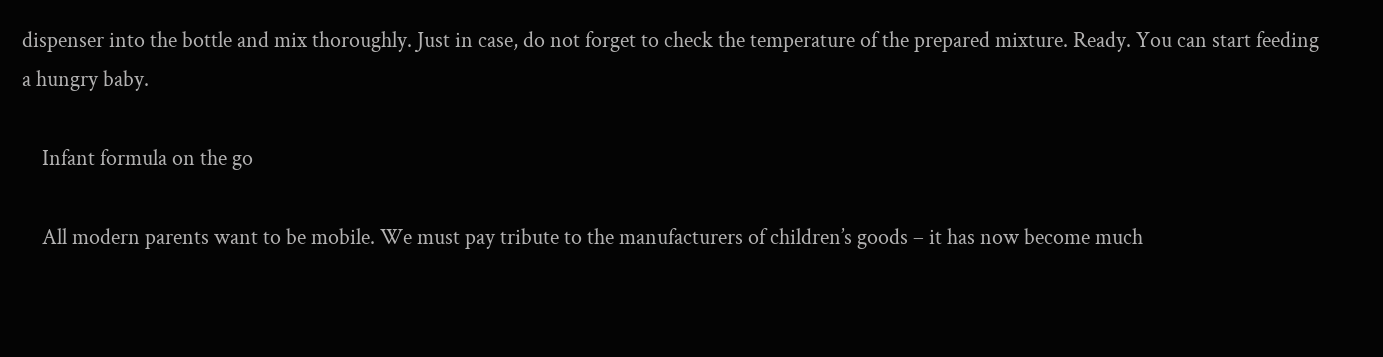dispenser into the bottle and mix thoroughly. Just in case, do not forget to check the temperature of the prepared mixture. Ready. You can start feeding a hungry baby.

    Infant formula on the go

    All modern parents want to be mobile. We must pay tribute to the manufacturers of children’s goods – it has now become much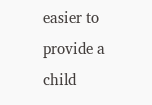easier to provide a child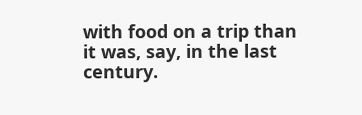with food on a trip than it was, say, in the last century.